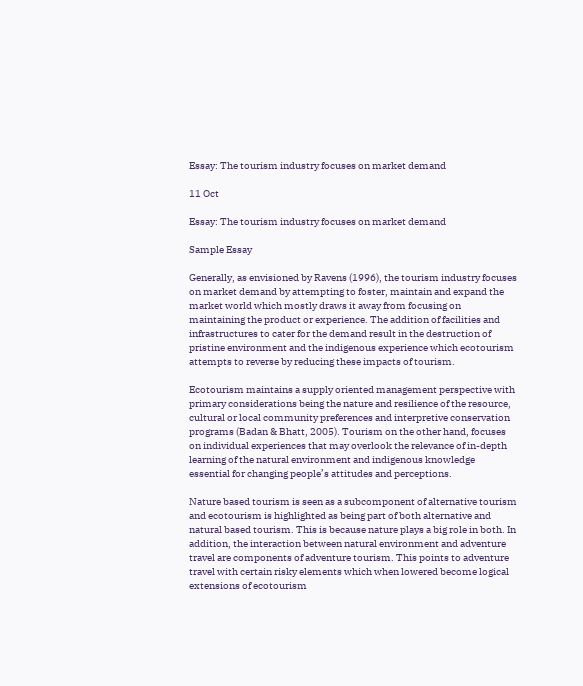Essay: The tourism industry focuses on market demand

11 Oct

Essay: The tourism industry focuses on market demand

Sample Essay

Generally, as envisioned by Ravens (1996), the tourism industry focuses on market demand by attempting to foster, maintain and expand the market world which mostly draws it away from focusing on maintaining the product or experience. The addition of facilities and infrastructures to cater for the demand result in the destruction of pristine environment and the indigenous experience which ecotourism attempts to reverse by reducing these impacts of tourism.

Ecotourism maintains a supply oriented management perspective with primary considerations being the nature and resilience of the resource, cultural or local community preferences and interpretive conservation programs (Badan & Bhatt, 2005). Tourism on the other hand, focuses on individual experiences that may overlook the relevance of in-depth learning of the natural environment and indigenous knowledge essential for changing people’s attitudes and perceptions.

Nature based tourism is seen as a subcomponent of alternative tourism and ecotourism is highlighted as being part of both alternative and natural based tourism. This is because nature plays a big role in both. In addition, the interaction between natural environment and adventure travel are components of adventure tourism. This points to adventure travel with certain risky elements which when lowered become logical extensions of ecotourism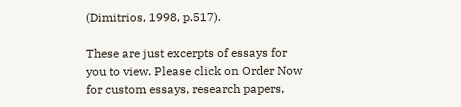(Dimitrios, 1998, p.517).

These are just excerpts of essays for you to view. Please click on Order Now for custom essays, research papers,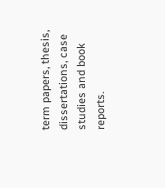term papers, thesis, dissertations, case studies and book reports.